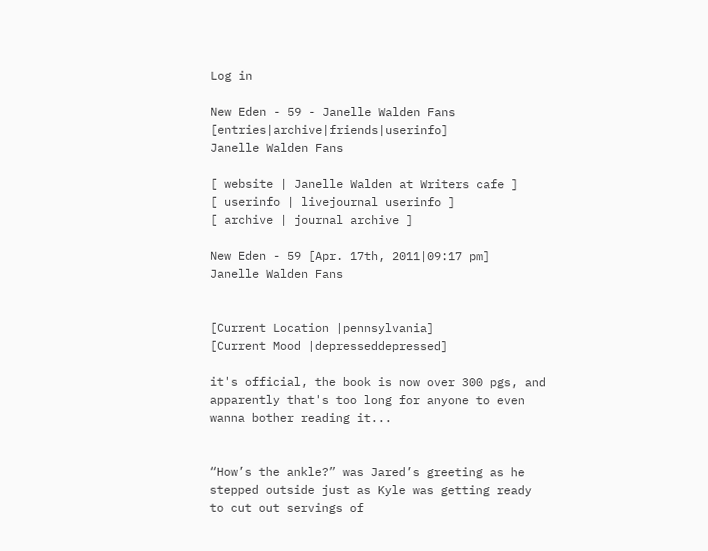Log in

New Eden - 59 - Janelle Walden Fans [entries|archive|friends|userinfo]
Janelle Walden Fans

[ website | Janelle Walden at Writers cafe ]
[ userinfo | livejournal userinfo ]
[ archive | journal archive ]

New Eden - 59 [Apr. 17th, 2011|09:17 pm]
Janelle Walden Fans


[Current Location |pennsylvania]
[Current Mood |depresseddepressed]

it's official, the book is now over 300 pgs, and apparently that's too long for anyone to even wanna bother reading it...


“How’s the ankle?” was Jared’s greeting as he stepped outside just as Kyle was getting ready to cut out servings of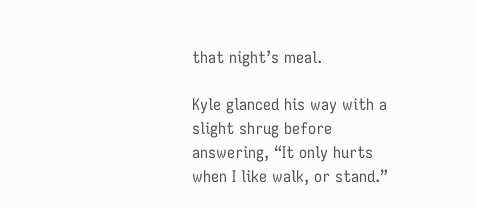that night’s meal.

Kyle glanced his way with a slight shrug before answering, “It only hurts when I like walk, or stand.”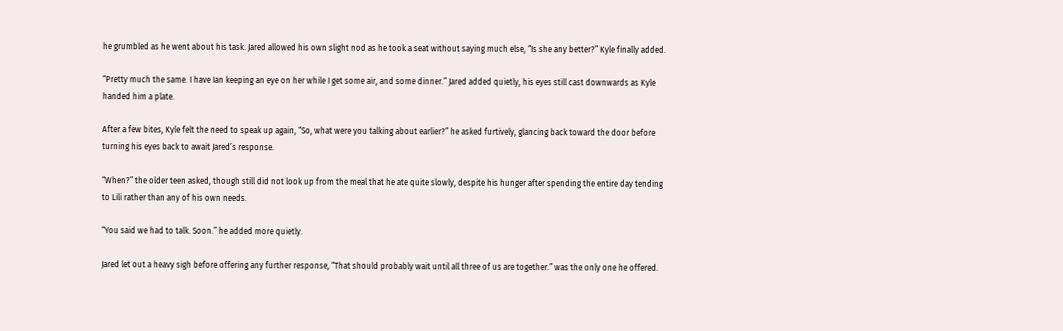he grumbled as he went about his task. Jared allowed his own slight nod as he took a seat without saying much else, “Is she any better?” Kyle finally added.

“Pretty much the same. I have Ian keeping an eye on her while I get some air, and some dinner.” Jared added quietly, his eyes still cast downwards as Kyle handed him a plate.

After a few bites, Kyle felt the need to speak up again, “So, what were you talking about earlier?” he asked furtively, glancing back toward the door before turning his eyes back to await Jared’s response.

“When?” the older teen asked, though still did not look up from the meal that he ate quite slowly, despite his hunger after spending the entire day tending to Lili rather than any of his own needs.

“You said we had to talk. Soon.” he added more quietly.

Jared let out a heavy sigh before offering any further response, “That should probably wait until all three of us are together.” was the only one he offered.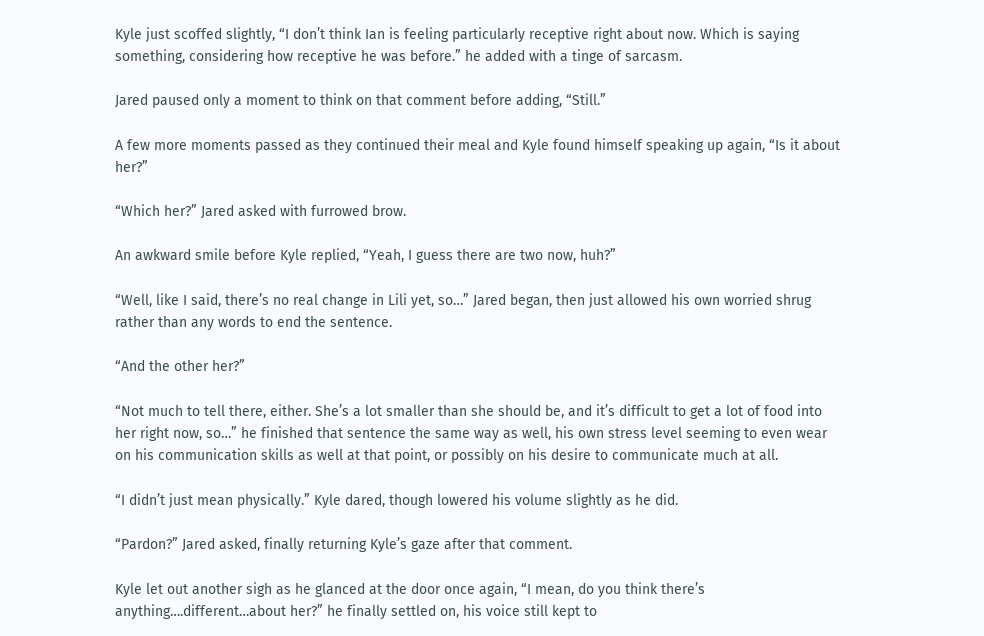Kyle just scoffed slightly, “I don’t think Ian is feeling particularly receptive right about now. Which is saying something, considering how receptive he was before.” he added with a tinge of sarcasm.

Jared paused only a moment to think on that comment before adding, “Still.”

A few more moments passed as they continued their meal and Kyle found himself speaking up again, “Is it about her?”

“Which her?” Jared asked with furrowed brow.

An awkward smile before Kyle replied, “Yeah, I guess there are two now, huh?”

“Well, like I said, there’s no real change in Lili yet, so…” Jared began, then just allowed his own worried shrug rather than any words to end the sentence.

“And the other her?”

“Not much to tell there, either. She’s a lot smaller than she should be, and it’s difficult to get a lot of food into her right now, so…” he finished that sentence the same way as well, his own stress level seeming to even wear on his communication skills as well at that point, or possibly on his desire to communicate much at all.

“I didn’t just mean physically.” Kyle dared, though lowered his volume slightly as he did.

“Pardon?” Jared asked, finally returning Kyle’s gaze after that comment.

Kyle let out another sigh as he glanced at the door once again, “I mean, do you think there’s anything….different…about her?” he finally settled on, his voice still kept to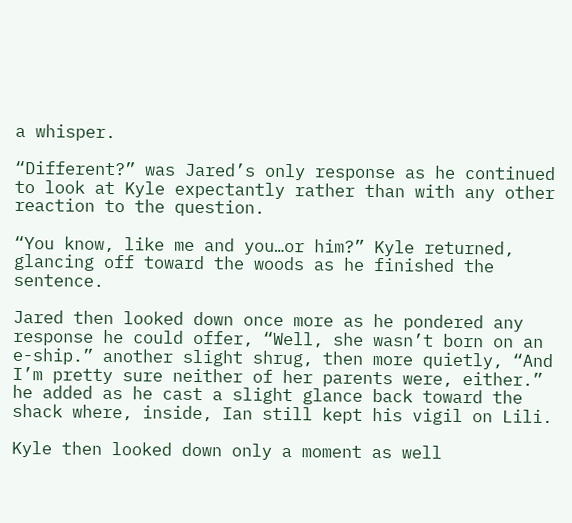a whisper.

“Different?” was Jared’s only response as he continued to look at Kyle expectantly rather than with any other reaction to the question.

“You know, like me and you…or him?” Kyle returned, glancing off toward the woods as he finished the sentence.

Jared then looked down once more as he pondered any response he could offer, “Well, she wasn’t born on an e-ship.” another slight shrug, then more quietly, “And I’m pretty sure neither of her parents were, either.” he added as he cast a slight glance back toward the shack where, inside, Ian still kept his vigil on Lili.

Kyle then looked down only a moment as well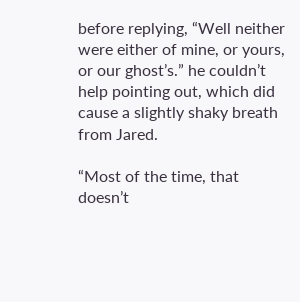before replying, “Well neither were either of mine, or yours, or our ghost’s.” he couldn’t help pointing out, which did cause a slightly shaky breath from Jared.

“Most of the time, that doesn’t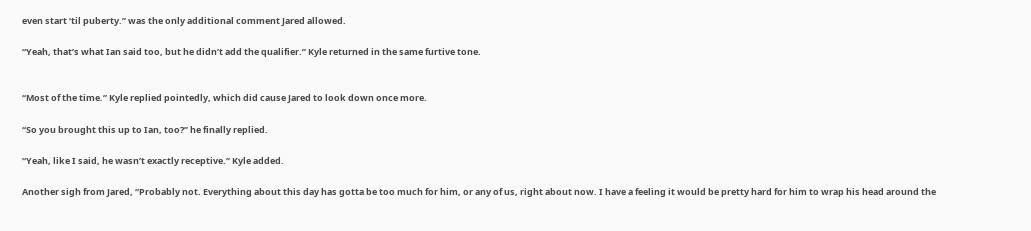even start ‘til puberty.” was the only additional comment Jared allowed.

“Yeah, that’s what Ian said too, but he didn’t add the qualifier.” Kyle returned in the same furtive tone.


“Most of the time.” Kyle replied pointedly, which did cause Jared to look down once more.

“So you brought this up to Ian, too?” he finally replied.

“Yeah, like I said, he wasn’t exactly receptive.” Kyle added.

Another sigh from Jared, “Probably not. Everything about this day has gotta be too much for him, or any of us, right about now. I have a feeling it would be pretty hard for him to wrap his head around the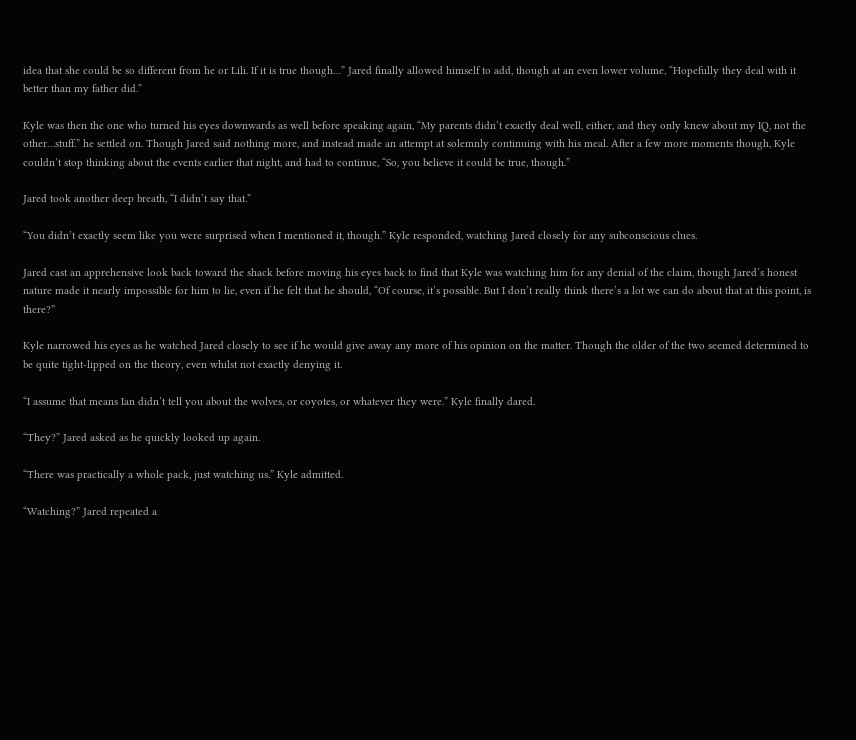idea that she could be so different from he or Lili. If it is true though…” Jared finally allowed himself to add, though at an even lower volume, “Hopefully they deal with it better than my father did.”

Kyle was then the one who turned his eyes downwards as well before speaking again, “My parents didn’t exactly deal well, either, and they only knew about my IQ, not the other…stuff.” he settled on. Though Jared said nothing more, and instead made an attempt at solemnly continuing with his meal. After a few more moments though, Kyle couldn’t stop thinking about the events earlier that night, and had to continue, “So, you believe it could be true, though.”

Jared took another deep breath, “I didn’t say that.”

“You didn’t exactly seem like you were surprised when I mentioned it, though.” Kyle responded, watching Jared closely for any subconscious clues.

Jared cast an apprehensive look back toward the shack before moving his eyes back to find that Kyle was watching him for any denial of the claim, though Jared’s honest nature made it nearly impossible for him to lie, even if he felt that he should, “Of course, it’s possible. But I don’t really think there’s a lot we can do about that at this point, is there?”

Kyle narrowed his eyes as he watched Jared closely to see if he would give away any more of his opinion on the matter. Though the older of the two seemed determined to be quite tight-lipped on the theory, even whilst not exactly denying it.

“I assume that means Ian didn’t tell you about the wolves, or coyotes, or whatever they were.” Kyle finally dared.

“They?” Jared asked as he quickly looked up again.

“There was practically a whole pack, just watching us.” Kyle admitted.

“Watching?” Jared repeated a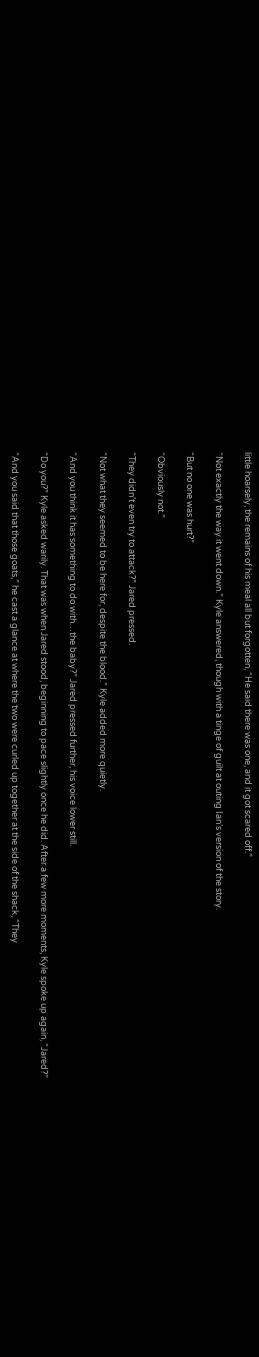little hoarsely, the remains of his meal all but forgotten, “He said there was one, and it got scared off.”

“Not exactly the way it went down.” Kyle answered, though with a tinge of guilt at outing Ian’s version of the story.

“But no one was hurt?”

“Obviously not.”

“They didn’t even try to attack?” Jared pressed.

“Not what they seemed to be here for, despite the blood.” Kyle added more quietly.

“And you think it has something to do with…the baby?” Jared pressed further, his voice lower still.

“Do you?” Kyle asked warily. That was when Jared stood, beginning to pace slightly once he did. After a few more moments, Kyle spoke up again, “Jared?”

“And you said that those goats,” he cast a glance at where the two were curled up together at the side of the shack, “They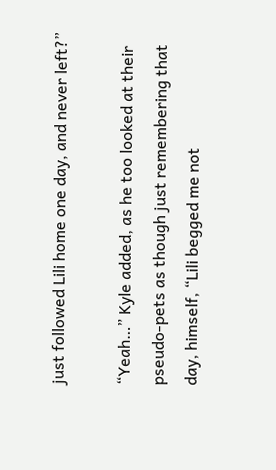just followed Lili home one day, and never left?”

“Yeah…” Kyle added, as he too looked at their pseudo-pets as though just remembering that day, himself, “Lili begged me not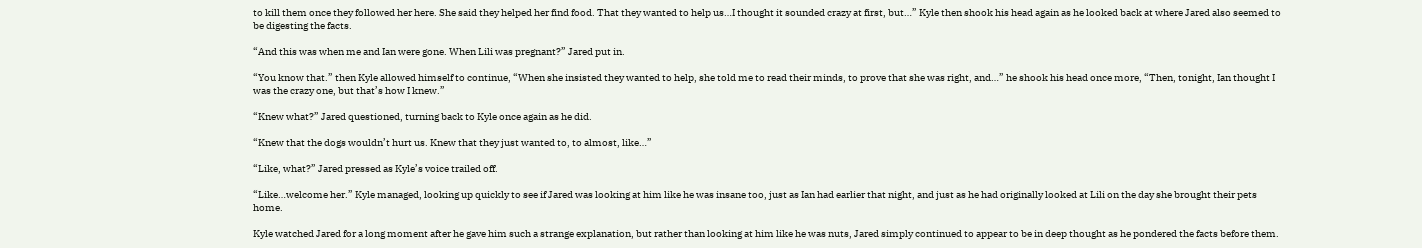to kill them once they followed her here. She said they helped her find food. That they wanted to help us…I thought it sounded crazy at first, but…” Kyle then shook his head again as he looked back at where Jared also seemed to be digesting the facts.

“And this was when me and Ian were gone. When Lili was pregnant?” Jared put in.

“You know that.” then Kyle allowed himself to continue, “When she insisted they wanted to help, she told me to read their minds, to prove that she was right, and…” he shook his head once more, “Then, tonight, Ian thought I was the crazy one, but that’s how I knew.”

“Knew what?” Jared questioned, turning back to Kyle once again as he did.

“Knew that the dogs wouldn’t hurt us. Knew that they just wanted to, to almost, like…”

“Like, what?” Jared pressed as Kyle’s voice trailed off.

“Like…welcome her.” Kyle managed, looking up quickly to see if Jared was looking at him like he was insane too, just as Ian had earlier that night, and just as he had originally looked at Lili on the day she brought their pets home.

Kyle watched Jared for a long moment after he gave him such a strange explanation, but rather than looking at him like he was nuts, Jared simply continued to appear to be in deep thought as he pondered the facts before them.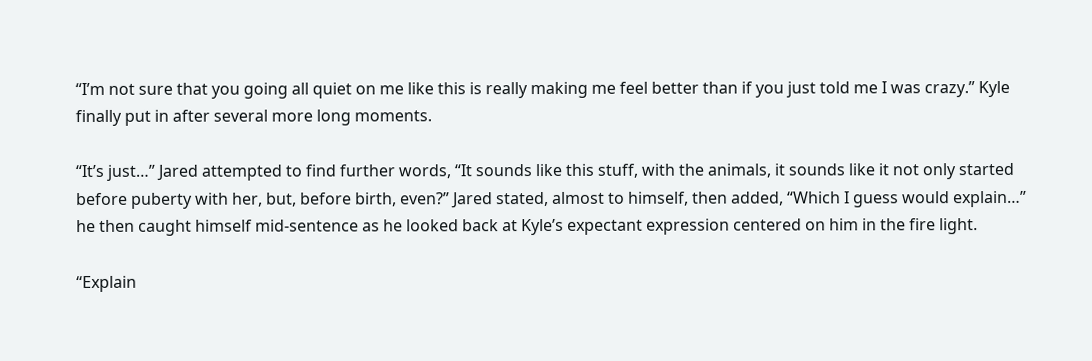“I’m not sure that you going all quiet on me like this is really making me feel better than if you just told me I was crazy.” Kyle finally put in after several more long moments.

“It’s just…” Jared attempted to find further words, “It sounds like this stuff, with the animals, it sounds like it not only started before puberty with her, but, before birth, even?” Jared stated, almost to himself, then added, “Which I guess would explain…” he then caught himself mid-sentence as he looked back at Kyle’s expectant expression centered on him in the fire light.

“Explain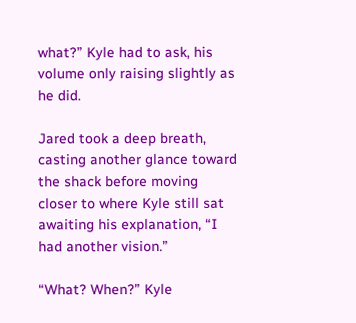what?” Kyle had to ask, his volume only raising slightly as he did.

Jared took a deep breath, casting another glance toward the shack before moving closer to where Kyle still sat awaiting his explanation, “I had another vision.”

“What? When?” Kyle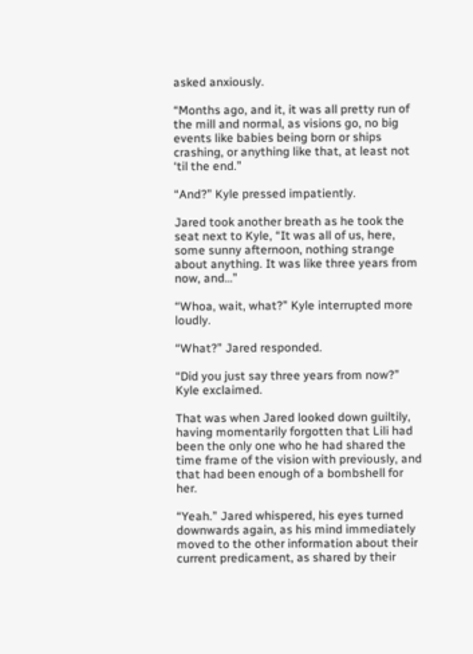asked anxiously.

“Months ago, and it, it was all pretty run of the mill and normal, as visions go, no big events like babies being born or ships crashing, or anything like that, at least not ‘til the end.”

“And?” Kyle pressed impatiently.

Jared took another breath as he took the seat next to Kyle, “It was all of us, here, some sunny afternoon, nothing strange about anything. It was like three years from now, and…”

“Whoa, wait, what?” Kyle interrupted more loudly.

“What?” Jared responded.

“Did you just say three years from now?” Kyle exclaimed.

That was when Jared looked down guiltily, having momentarily forgotten that Lili had been the only one who he had shared the time frame of the vision with previously, and that had been enough of a bombshell for her.

“Yeah.” Jared whispered, his eyes turned downwards again, as his mind immediately moved to the other information about their current predicament, as shared by their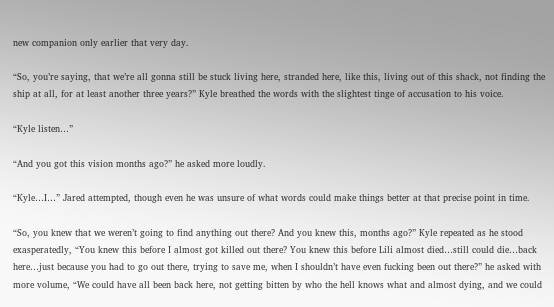new companion only earlier that very day.

“So, you’re saying, that we’re all gonna still be stuck living here, stranded here, like this, living out of this shack, not finding the ship at all, for at least another three years?” Kyle breathed the words with the slightest tinge of accusation to his voice.

“Kyle listen…”

“And you got this vision months ago?” he asked more loudly.

“Kyle…I…” Jared attempted, though even he was unsure of what words could make things better at that precise point in time.

“So, you knew that we weren’t going to find anything out there? And you knew this, months ago?” Kyle repeated as he stood exasperatedly, “You knew this before I almost got killed out there? You knew this before Lili almost died…still could die…back here…just because you had to go out there, trying to save me, when I shouldn’t have even fucking been out there?” he asked with more volume, “We could have all been back here, not getting bitten by who the hell knows what and almost dying, and we could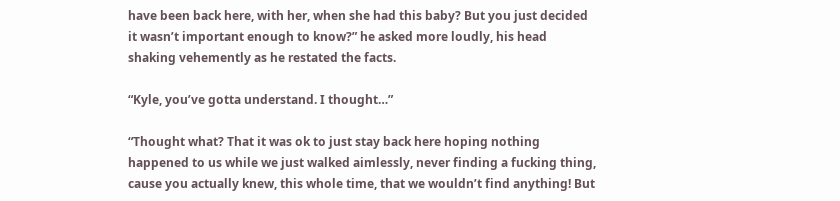have been back here, with her, when she had this baby? But you just decided it wasn’t important enough to know?” he asked more loudly, his head shaking vehemently as he restated the facts.

“Kyle, you’ve gotta understand. I thought…”

“Thought what? That it was ok to just stay back here hoping nothing happened to us while we just walked aimlessly, never finding a fucking thing, cause you actually knew, this whole time, that we wouldn’t find anything! But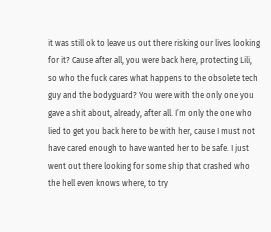it was still ok to leave us out there risking our lives looking for it? Cause after all, you were back here, protecting Lili, so who the fuck cares what happens to the obsolete tech guy and the bodyguard? You were with the only one you gave a shit about, already, after all. I’m only the one who lied to get you back here to be with her, cause I must not have cared enough to have wanted her to be safe. I just went out there looking for some ship that crashed who the hell even knows where, to try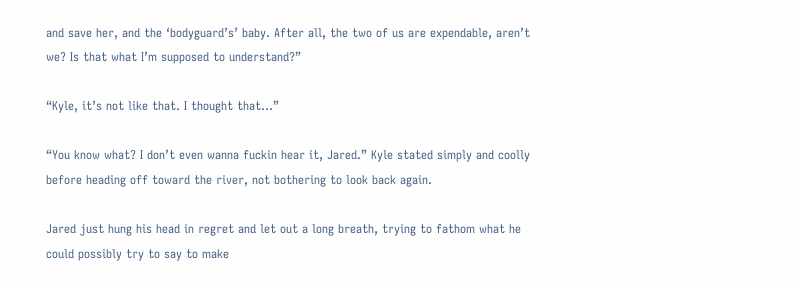and save her, and the ‘bodyguard’s’ baby. After all, the two of us are expendable, aren’t we? Is that what I’m supposed to understand?”

“Kyle, it’s not like that. I thought that…”

“You know what? I don’t even wanna fuckin hear it, Jared.” Kyle stated simply and coolly before heading off toward the river, not bothering to look back again.

Jared just hung his head in regret and let out a long breath, trying to fathom what he could possibly try to say to make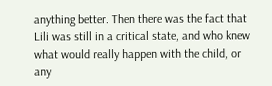anything better. Then there was the fact that Lili was still in a critical state, and who knew what would really happen with the child, or any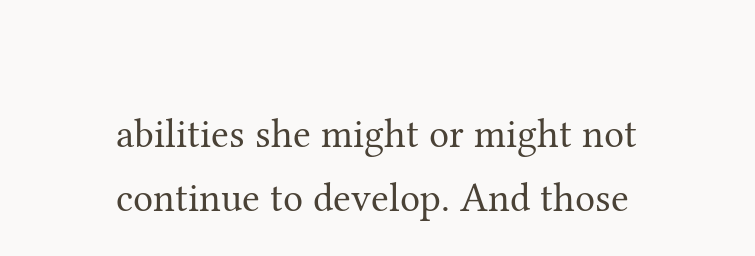abilities she might or might not continue to develop. And those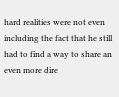hard realities were not even including the fact that he still had to find a way to share an even more dire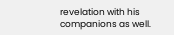revelation with his companions as well.